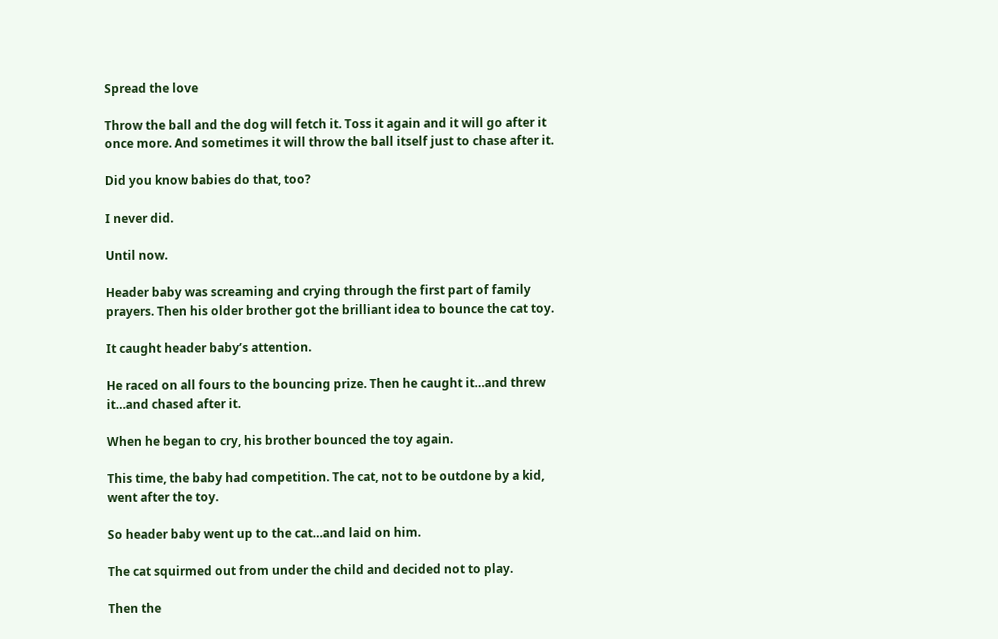Spread the love

Throw the ball and the dog will fetch it. Toss it again and it will go after it once more. And sometimes it will throw the ball itself just to chase after it.

Did you know babies do that, too?

I never did.

Until now.

Header baby was screaming and crying through the first part of family prayers. Then his older brother got the brilliant idea to bounce the cat toy.

It caught header baby’s attention.

He raced on all fours to the bouncing prize. Then he caught it…and threw it…and chased after it.

When he began to cry, his brother bounced the toy again.

This time, the baby had competition. The cat, not to be outdone by a kid, went after the toy.

So header baby went up to the cat…and laid on him.

The cat squirmed out from under the child and decided not to play.

Then the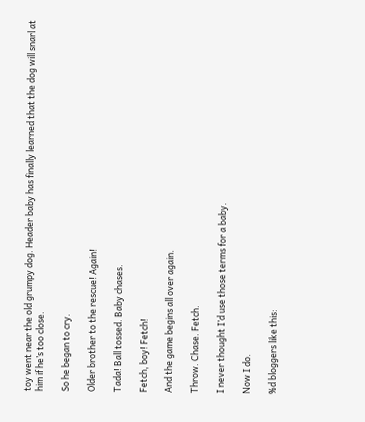toy went near the old grumpy dog. Header baby has finally learned that the dog will snarl at him if he’s too close.

So he began to cry.

Older brother to the rescue! Again!

Tada! Ball tossed. Baby chases.

Fetch, boy! Fetch!

And the game begins all over again.

Throw. Chase. Fetch.

I never thought I’d use those terms for a baby.

Now I do.

%d bloggers like this: